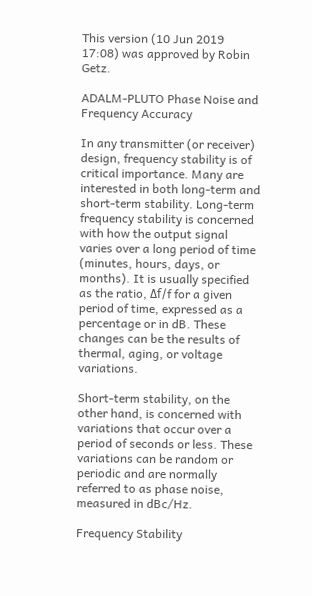This version (10 Jun 2019 17:08) was approved by Robin Getz.

ADALM-PLUTO Phase Noise and Frequency Accuracy

In any transmitter (or receiver) design, frequency stability is of critical importance. Many are interested in both long-term and short-term stability. Long-term frequency stability is concerned with how the output signal varies over a long period of time (minutes, hours, days, or months). It is usually specified as the ratio, Δf/f for a given period of time, expressed as a percentage or in dB. These changes can be the results of thermal, aging, or voltage variations.

Short-term stability, on the other hand, is concerned with variations that occur over a period of seconds or less. These variations can be random or periodic and are normally referred to as phase noise, measured in dBc/Hz.

Frequency Stability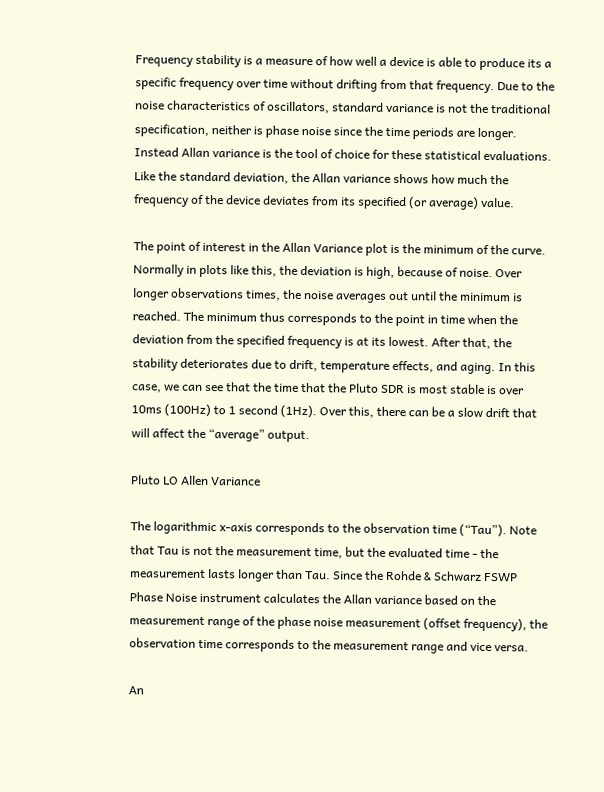Frequency stability is a measure of how well a device is able to produce its a specific frequency over time without drifting from that frequency. Due to the noise characteristics of oscillators, standard variance is not the traditional specification, neither is phase noise since the time periods are longer. Instead Allan variance is the tool of choice for these statistical evaluations. Like the standard deviation, the Allan variance shows how much the frequency of the device deviates from its specified (or average) value.

The point of interest in the Allan Variance plot is the minimum of the curve. Normally in plots like this, the deviation is high, because of noise. Over longer observations times, the noise averages out until the minimum is reached. The minimum thus corresponds to the point in time when the deviation from the specified frequency is at its lowest. After that, the stability deteriorates due to drift, temperature effects, and aging. In this case, we can see that the time that the Pluto SDR is most stable is over 10ms (100Hz) to 1 second (1Hz). Over this, there can be a slow drift that will affect the “average” output.

Pluto LO Allen Variance

The logarithmic x-axis corresponds to the observation time (“Tau”). Note that Tau is not the measurement time, but the evaluated time - the measurement lasts longer than Tau. Since the Rohde & Schwarz FSWP Phase Noise instrument calculates the Allan variance based on the measurement range of the phase noise measurement (offset frequency), the observation time corresponds to the measurement range and vice versa.

An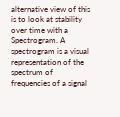alternative view of this is to look at stability over time with a Spectrogram. A spectrogram is a visual representation of the spectrum of frequencies of a signal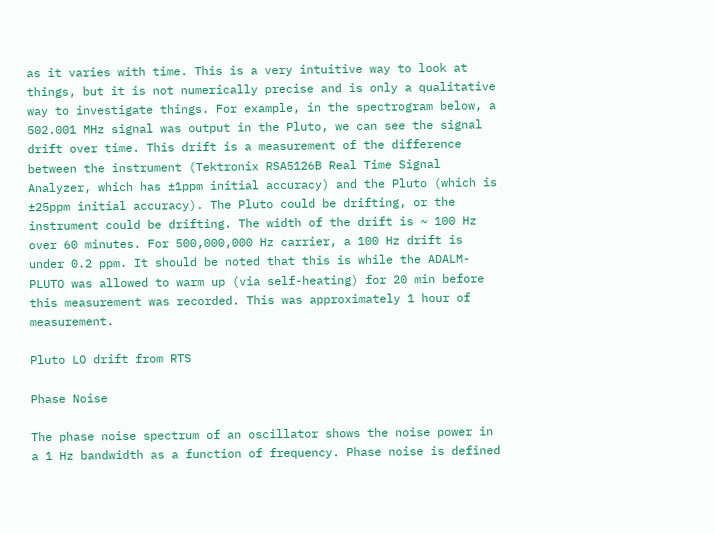as it varies with time. This is a very intuitive way to look at things, but it is not numerically precise and is only a qualitative way to investigate things. For example, in the spectrogram below, a 502.001 MHz signal was output in the Pluto, we can see the signal drift over time. This drift is a measurement of the difference between the instrument (Tektronix RSA5126B Real Time Signal Analyzer, which has ±1ppm initial accuracy) and the Pluto (which is ±25ppm initial accuracy). The Pluto could be drifting, or the instrument could be drifting. The width of the drift is ~ 100 Hz over 60 minutes. For 500,000,000 Hz carrier, a 100 Hz drift is under 0.2 ppm. It should be noted that this is while the ADALM-PLUTO was allowed to warm up (via self-heating) for 20 min before this measurement was recorded. This was approximately 1 hour of measurement.

Pluto LO drift from RTS

Phase Noise

The phase noise spectrum of an oscillator shows the noise power in a 1 Hz bandwidth as a function of frequency. Phase noise is defined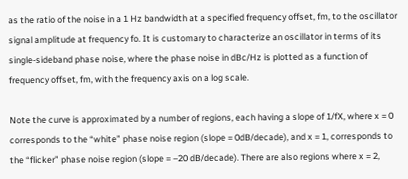as the ratio of the noise in a 1 Hz bandwidth at a specified frequency offset, fm, to the oscillator signal amplitude at frequency fo. It is customary to characterize an oscillator in terms of its single-sideband phase noise, where the phase noise in dBc/Hz is plotted as a function of frequency offset, fm, with the frequency axis on a log scale.

Note the curve is approximated by a number of regions, each having a slope of 1/fX, where x = 0 corresponds to the “white” phase noise region (slope = 0dB/decade), and x = 1, corresponds to the “flicker” phase noise region (slope = –20 dB/decade). There are also regions where x = 2,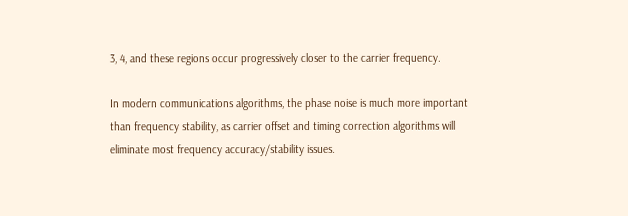3, 4, and these regions occur progressively closer to the carrier frequency.

In modern communications algorithms, the phase noise is much more important than frequency stability, as carrier offset and timing correction algorithms will eliminate most frequency accuracy/stability issues.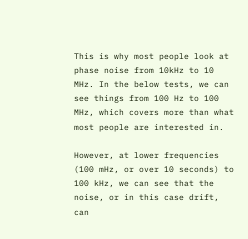This is why most people look at phase noise from 10kHz to 10 MHz. In the below tests, we can see things from 100 Hz to 100 MHz, which covers more than what most people are interested in.

However, at lower frequencies (100 mHz, or over 10 seconds) to 100 kHz, we can see that the noise, or in this case drift, can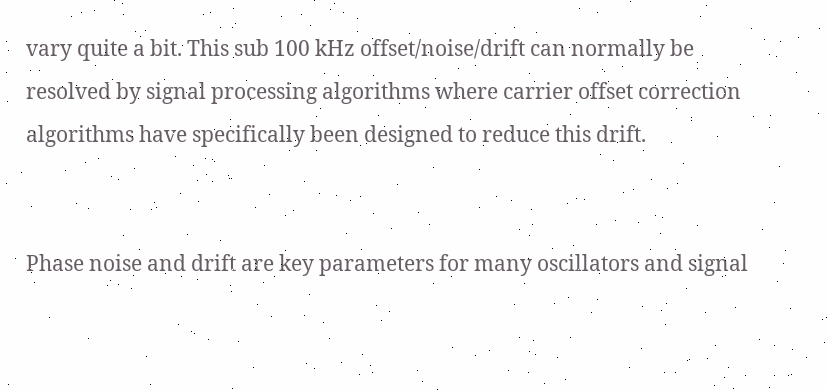vary quite a bit. This sub 100 kHz offset/noise/drift can normally be resolved by signal processing algorithms where carrier offset correction algorithms have specifically been designed to reduce this drift.


Phase noise and drift are key parameters for many oscillators and signal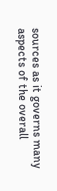sources as it governs many aspects of the overall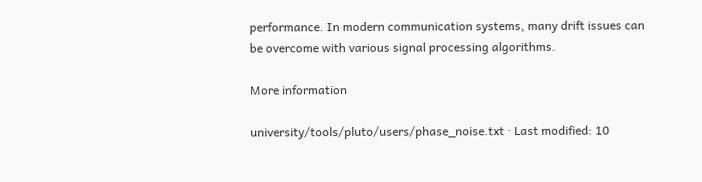performance. In modern communication systems, many drift issues can be overcome with various signal processing algorithms.

More information

university/tools/pluto/users/phase_noise.txt · Last modified: 10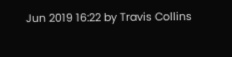Jun 2019 16:22 by Travis Collins